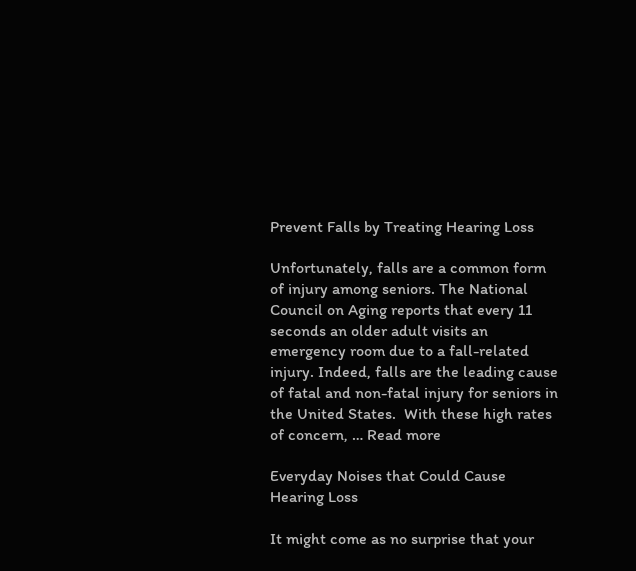Prevent Falls by Treating Hearing Loss

Unfortunately, falls are a common form of injury among seniors. The National Council on Aging reports that every 11 seconds an older adult visits an emergency room due to a fall-related injury. Indeed, falls are the leading cause of fatal and non-fatal injury for seniors in the United States.  With these high rates of concern, … Read more

Everyday Noises that Could Cause Hearing Loss

It might come as no surprise that your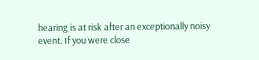hearing is at risk after an exceptionally noisy event. If you were close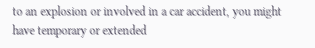to an explosion or involved in a car accident, you might have temporary or extended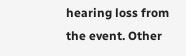hearing loss from the event. Other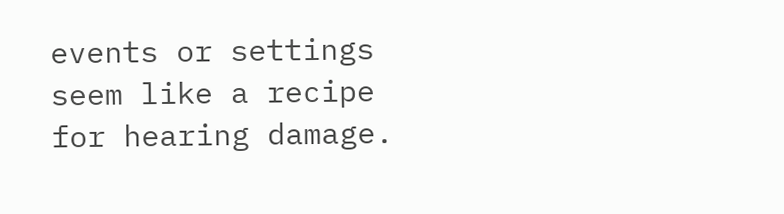events or settings seem like a recipe for hearing damage.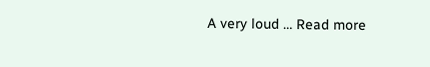A very loud … Read more